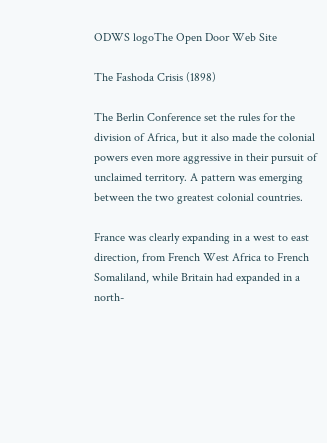ODWS logoThe Open Door Web Site

The Fashoda Crisis (1898)

The Berlin Conference set the rules for the division of Africa, but it also made the colonial powers even more aggressive in their pursuit of unclaimed territory. A pattern was emerging between the two greatest colonial countries.

France was clearly expanding in a west to east direction, from French West Africa to French Somaliland, while Britain had expanded in a north-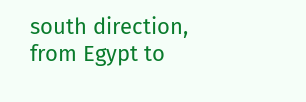south direction, from Egypt to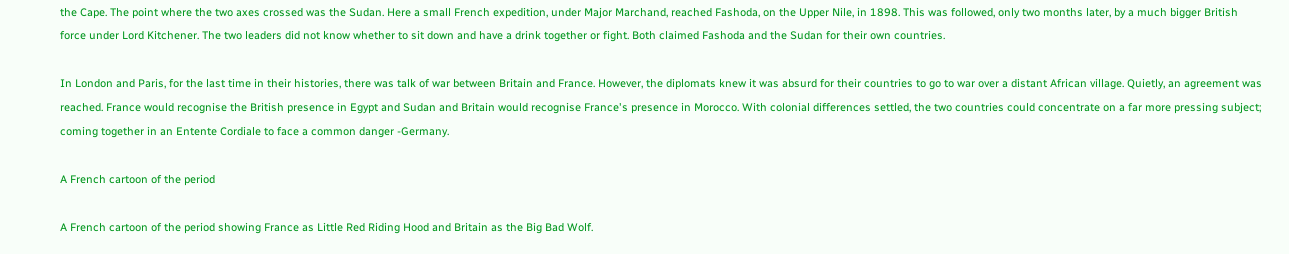the Cape. The point where the two axes crossed was the Sudan. Here a small French expedition, under Major Marchand, reached Fashoda, on the Upper Nile, in 1898. This was followed, only two months later, by a much bigger British force under Lord Kitchener. The two leaders did not know whether to sit down and have a drink together or fight. Both claimed Fashoda and the Sudan for their own countries.

In London and Paris, for the last time in their histories, there was talk of war between Britain and France. However, the diplomats knew it was absurd for their countries to go to war over a distant African village. Quietly, an agreement was reached. France would recognise the British presence in Egypt and Sudan and Britain would recognise France's presence in Morocco. With colonial differences settled, the two countries could concentrate on a far more pressing subject; coming together in an Entente Cordiale to face a common danger -Germany.

A French cartoon of the period

A French cartoon of the period showing France as Little Red Riding Hood and Britain as the Big Bad Wolf.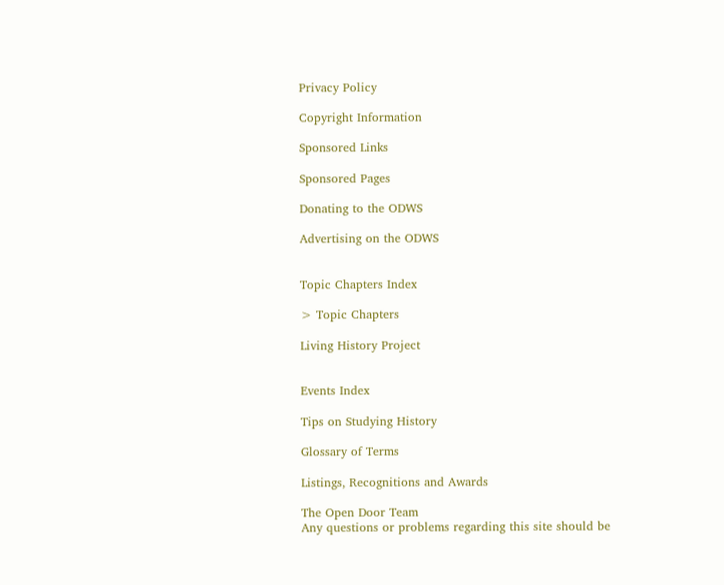Privacy Policy

Copyright Information

Sponsored Links

Sponsored Pages

Donating to the ODWS

Advertising on the ODWS


Topic Chapters Index

> Topic Chapters

Living History Project


Events Index

Tips on Studying History

Glossary of Terms

Listings, Recognitions and Awards

The Open Door Team
Any questions or problems regarding this site should be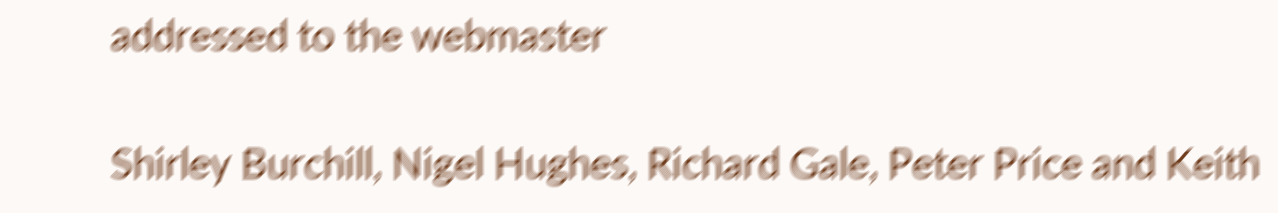addressed to the webmaster

Shirley Burchill, Nigel Hughes, Richard Gale, Peter Price and Keith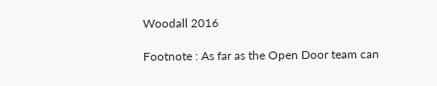Woodall 2016

Footnote : As far as the Open Door team can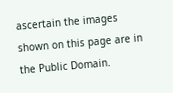ascertain the images shown on this page are in the Public Domain.